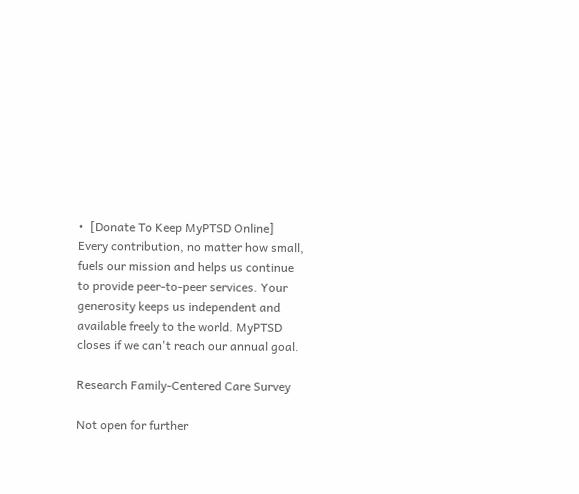•  [Donate To Keep MyPTSD Online]  Every contribution, no matter how small, fuels our mission and helps us continue to provide peer-to-peer services. Your generosity keeps us independent and available freely to the world. MyPTSD closes if we can't reach our annual goal.

Research Family-Centered Care Survey

Not open for further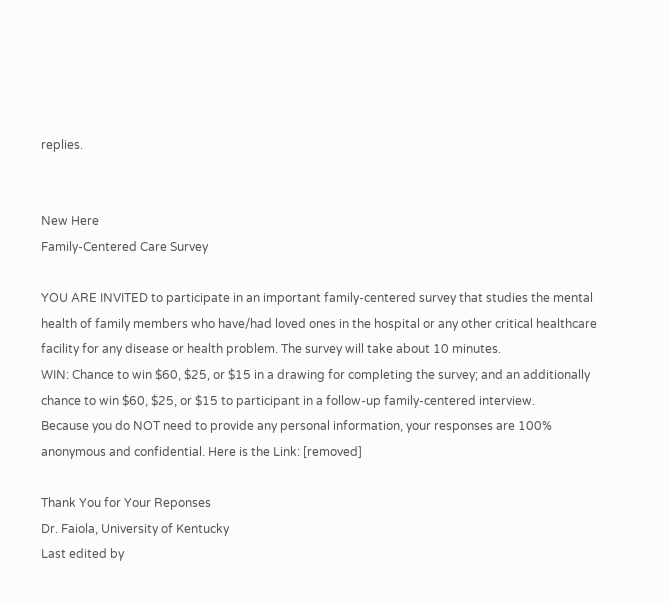replies.


New Here
Family-Centered Care Survey

YOU ARE INVITED to participate in an important family-centered survey that studies the mental health of family members who have/had loved ones in the hospital or any other critical healthcare facility for any disease or health problem. The survey will take about 10 minutes.
WIN: Chance to win $60, $25, or $15 in a drawing for completing the survey; and an additionally chance to win $60, $25, or $15 to participant in a follow-up family-centered interview.
Because you do NOT need to provide any personal information, your responses are 100% anonymous and confidential. Here is the Link: [removed]

Thank You for Your Reponses
Dr. Faiola, University of Kentucky
Last edited by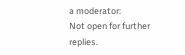a moderator:
Not open for further replies.